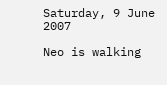Saturday, 9 June 2007

Neo is walking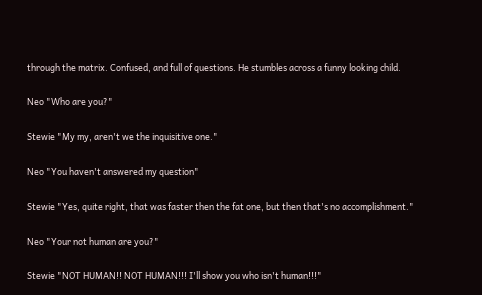through the matrix. Confused, and full of questions. He stumbles across a funny looking child.

Neo "Who are you?"

Stewie "My my, aren't we the inquisitive one."

Neo "You haven't answered my question"

Stewie "Yes, quite right, that was faster then the fat one, but then that's no accomplishment."

Neo "Your not human are you?"

Stewie "NOT HUMAN!! NOT HUMAN!!! I'll show you who isn't human!!!"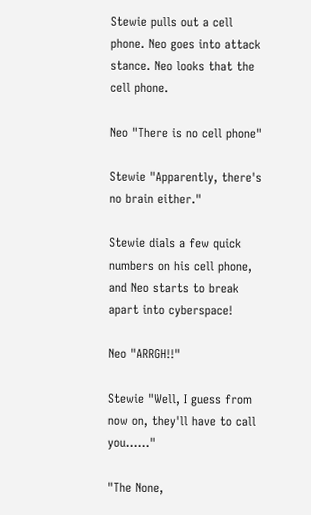Stewie pulls out a cell phone. Neo goes into attack stance. Neo looks that the cell phone.

Neo "There is no cell phone"

Stewie "Apparently, there's no brain either."

Stewie dials a few quick numbers on his cell phone, and Neo starts to break apart into cyberspace!

Neo "ARRGH!!"

Stewie "Well, I guess from now on, they'll have to call you......"

"The None,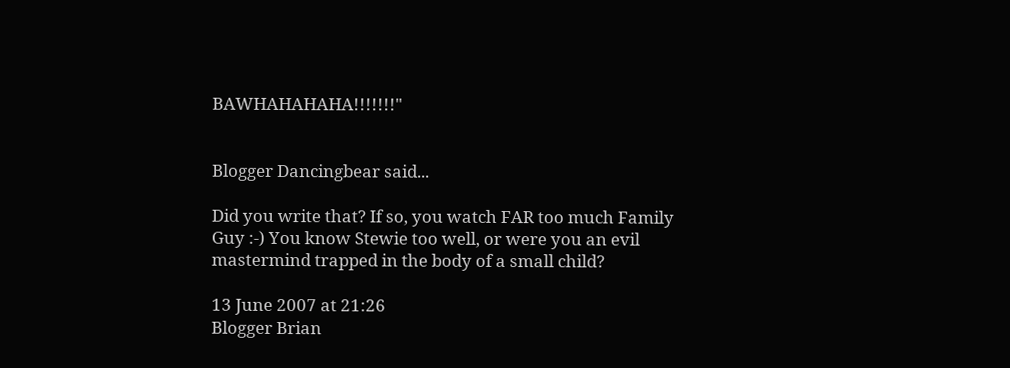BAWHAHAHAHA!!!!!!!"


Blogger Dancingbear said...

Did you write that? If so, you watch FAR too much Family Guy :-) You know Stewie too well, or were you an evil mastermind trapped in the body of a small child?

13 June 2007 at 21:26
Blogger Brian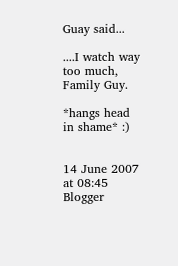Guay said...

....I watch way too much, Family Guy.

*hangs head in shame* :)


14 June 2007 at 08:45
Blogger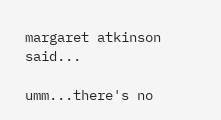margaret atkinson said...

umm...there's no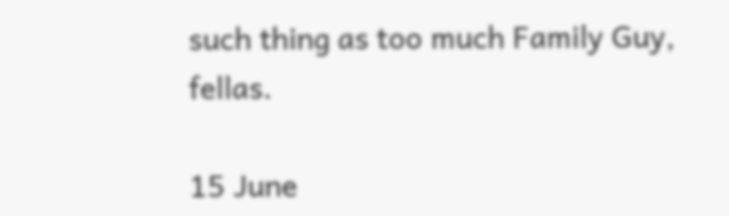such thing as too much Family Guy, fellas.

15 June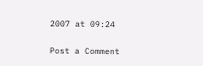2007 at 09:24

Post a Comment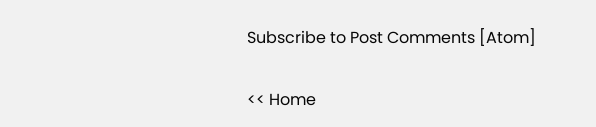Subscribe to Post Comments [Atom]

<< Home